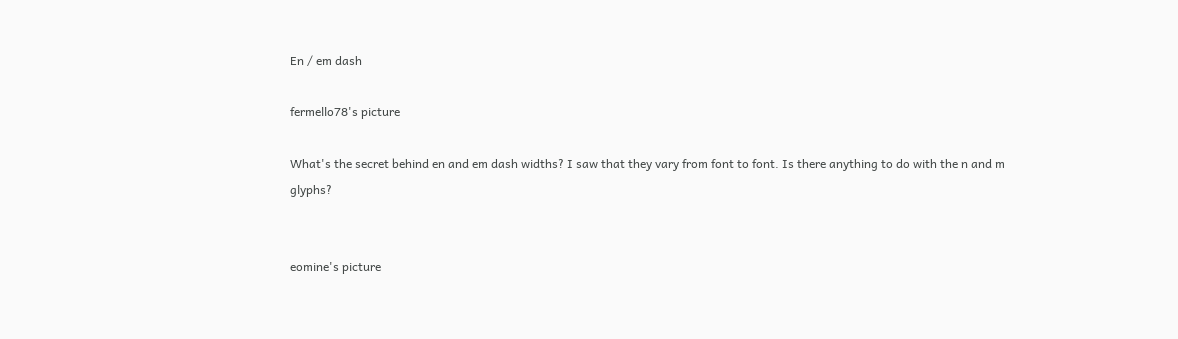En / em dash

fermello78's picture

What's the secret behind en and em dash widths? I saw that they vary from font to font. Is there anything to do with the n and m glyphs?


eomine's picture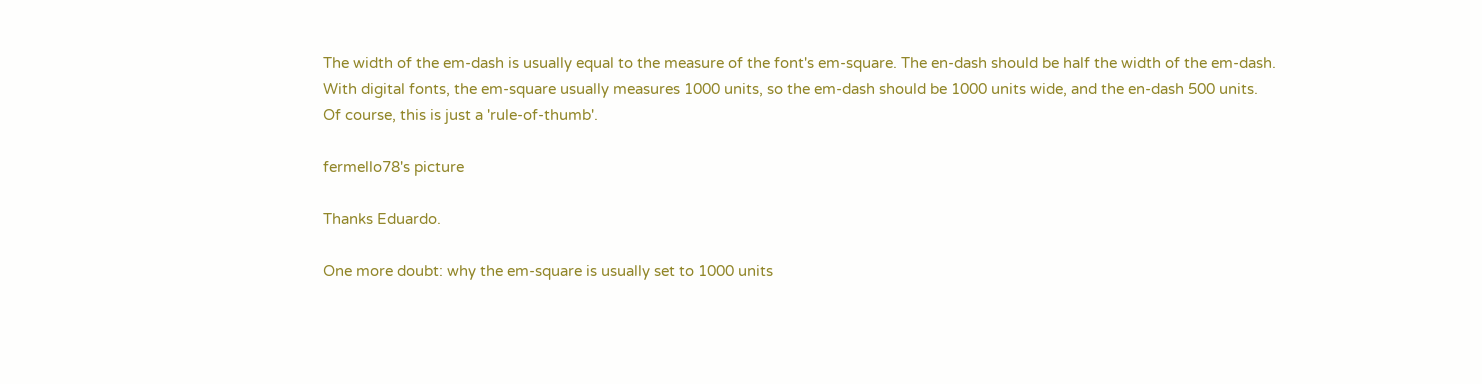The width of the em-dash is usually equal to the measure of the font's em-square. The en-dash should be half the width of the em-dash.
With digital fonts, the em-square usually measures 1000 units, so the em-dash should be 1000 units wide, and the en-dash 500 units.
Of course, this is just a 'rule-of-thumb'.

fermello78's picture

Thanks Eduardo.

One more doubt: why the em-square is usually set to 1000 units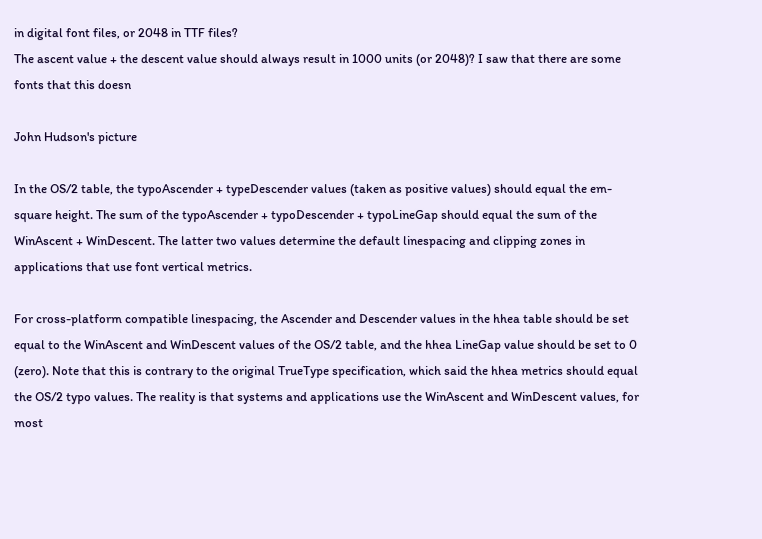in digital font files, or 2048 in TTF files?
The ascent value + the descent value should always result in 1000 units (or 2048)? I saw that there are some fonts that this doesn

John Hudson's picture

In the OS/2 table, the typoAscender + typeDescender values (taken as positive values) should equal the em-square height. The sum of the typoAscender + typoDescender + typoLineGap should equal the sum of the WinAscent + WinDescent. The latter two values determine the default linespacing and clipping zones in applications that use font vertical metrics.

For cross-platform compatible linespacing, the Ascender and Descender values in the hhea table should be set equal to the WinAscent and WinDescent values of the OS/2 table, and the hhea LineGap value should be set to 0 (zero). Note that this is contrary to the original TrueType specification, which said the hhea metrics should equal the OS/2 typo values. The reality is that systems and applications use the WinAscent and WinDescent values, for most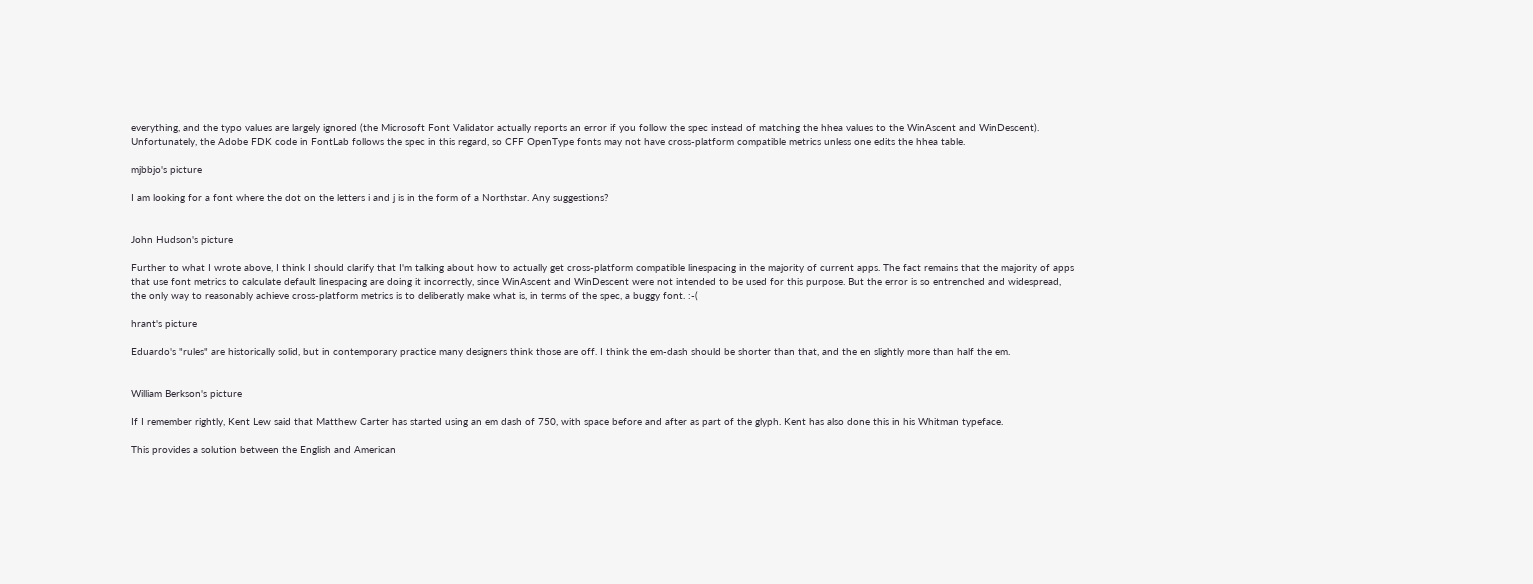everything, and the typo values are largely ignored (the Microsoft Font Validator actually reports an error if you follow the spec instead of matching the hhea values to the WinAscent and WinDescent). Unfortunately, the Adobe FDK code in FontLab follows the spec in this regard, so CFF OpenType fonts may not have cross-platform compatible metrics unless one edits the hhea table.

mjbbjo's picture

I am looking for a font where the dot on the letters i and j is in the form of a Northstar. Any suggestions?


John Hudson's picture

Further to what I wrote above, I think I should clarify that I'm talking about how to actually get cross-platform compatible linespacing in the majority of current apps. The fact remains that the majority of apps that use font metrics to calculate default linespacing are doing it incorrectly, since WinAscent and WinDescent were not intended to be used for this purpose. But the error is so entrenched and widespread, the only way to reasonably achieve cross-platform metrics is to deliberatly make what is, in terms of the spec, a buggy font. :-(

hrant's picture

Eduardo's "rules" are historically solid, but in contemporary practice many designers think those are off. I think the em-dash should be shorter than that, and the en slightly more than half the em.


William Berkson's picture

If I remember rightly, Kent Lew said that Matthew Carter has started using an em dash of 750, with space before and after as part of the glyph. Kent has also done this in his Whitman typeface.

This provides a solution between the English and American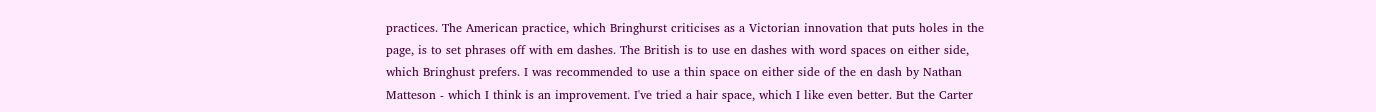practices. The American practice, which Bringhurst criticises as a Victorian innovation that puts holes in the page, is to set phrases off with em dashes. The British is to use en dashes with word spaces on either side, which Bringhust prefers. I was recommended to use a thin space on either side of the en dash by Nathan Matteson - which I think is an improvement. I've tried a hair space, which I like even better. But the Carter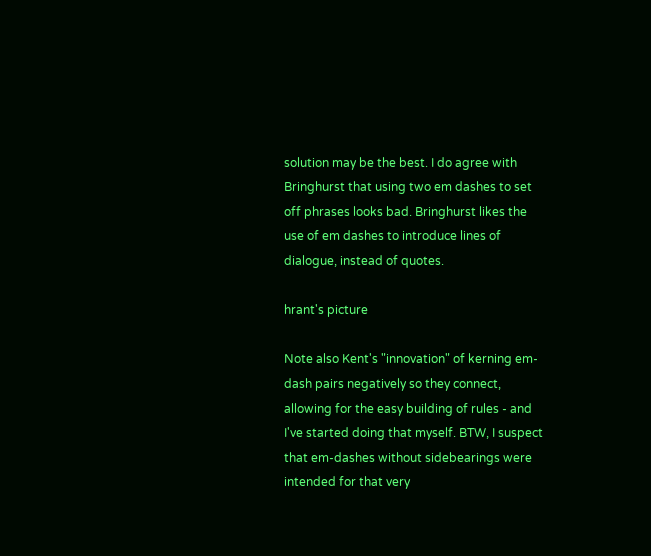solution may be the best. I do agree with Bringhurst that using two em dashes to set off phrases looks bad. Bringhurst likes the use of em dashes to introduce lines of dialogue, instead of quotes.

hrant's picture

Note also Kent's "innovation" of kerning em-dash pairs negatively so they connect, allowing for the easy building of rules - and I've started doing that myself. BTW, I suspect that em-dashes without sidebearings were intended for that very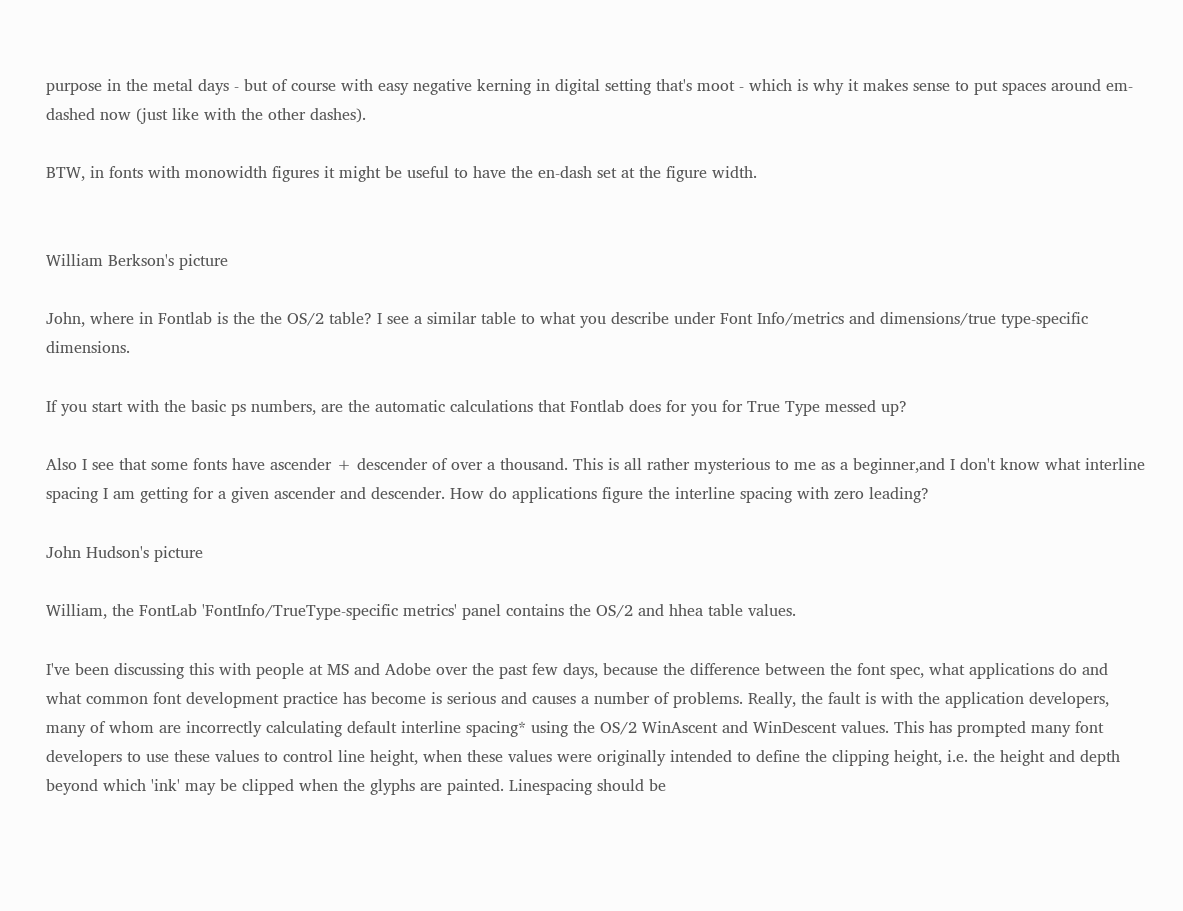purpose in the metal days - but of course with easy negative kerning in digital setting that's moot - which is why it makes sense to put spaces around em-dashed now (just like with the other dashes).

BTW, in fonts with monowidth figures it might be useful to have the en-dash set at the figure width.


William Berkson's picture

John, where in Fontlab is the the OS/2 table? I see a similar table to what you describe under Font Info/metrics and dimensions/true type-specific dimensions.

If you start with the basic ps numbers, are the automatic calculations that Fontlab does for you for True Type messed up?

Also I see that some fonts have ascender + descender of over a thousand. This is all rather mysterious to me as a beginner,and I don't know what interline spacing I am getting for a given ascender and descender. How do applications figure the interline spacing with zero leading?

John Hudson's picture

William, the FontLab 'FontInfo/TrueType-specific metrics' panel contains the OS/2 and hhea table values.

I've been discussing this with people at MS and Adobe over the past few days, because the difference between the font spec, what applications do and what common font development practice has become is serious and causes a number of problems. Really, the fault is with the application developers, many of whom are incorrectly calculating default interline spacing* using the OS/2 WinAscent and WinDescent values. This has prompted many font developers to use these values to control line height, when these values were originally intended to define the clipping height, i.e. the height and depth beyond which 'ink' may be clipped when the glyphs are painted. Linespacing should be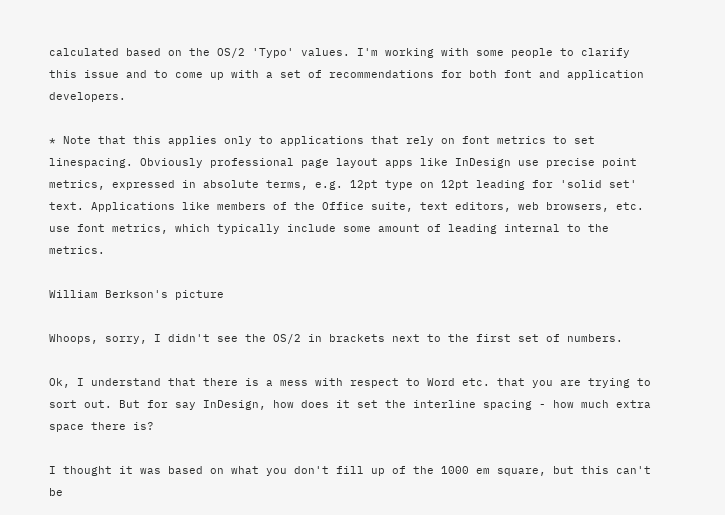calculated based on the OS/2 'Typo' values. I'm working with some people to clarify this issue and to come up with a set of recommendations for both font and application developers.

* Note that this applies only to applications that rely on font metrics to set linespacing. Obviously professional page layout apps like InDesign use precise point metrics, expressed in absolute terms, e.g. 12pt type on 12pt leading for 'solid set' text. Applications like members of the Office suite, text editors, web browsers, etc. use font metrics, which typically include some amount of leading internal to the metrics.

William Berkson's picture

Whoops, sorry, I didn't see the OS/2 in brackets next to the first set of numbers.

Ok, I understand that there is a mess with respect to Word etc. that you are trying to sort out. But for say InDesign, how does it set the interline spacing - how much extra space there is?

I thought it was based on what you don't fill up of the 1000 em square, but this can't be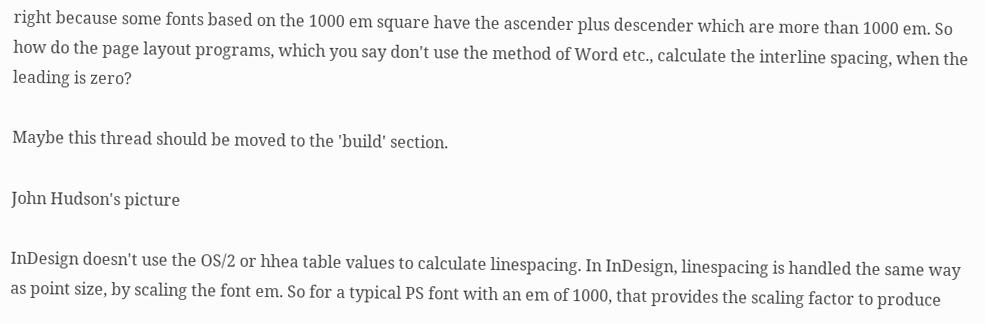right because some fonts based on the 1000 em square have the ascender plus descender which are more than 1000 em. So how do the page layout programs, which you say don't use the method of Word etc., calculate the interline spacing, when the leading is zero?

Maybe this thread should be moved to the 'build' section.

John Hudson's picture

InDesign doesn't use the OS/2 or hhea table values to calculate linespacing. In InDesign, linespacing is handled the same way as point size, by scaling the font em. So for a typical PS font with an em of 1000, that provides the scaling factor to produce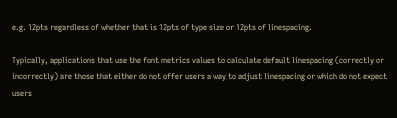e.g. 12pts regardless of whether that is 12pts of type size or 12pts of linespacing.

Typically, applications that use the font metrics values to calculate default linespacing (correctly or incorrectly) are those that either do not offer users a way to adjust linespacing or which do not expect users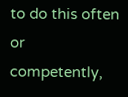to do this often or competently,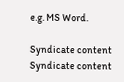e.g. MS Word.

Syndicate content Syndicate content